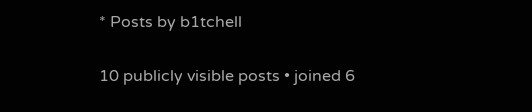* Posts by b1tchell

10 publicly visible posts • joined 6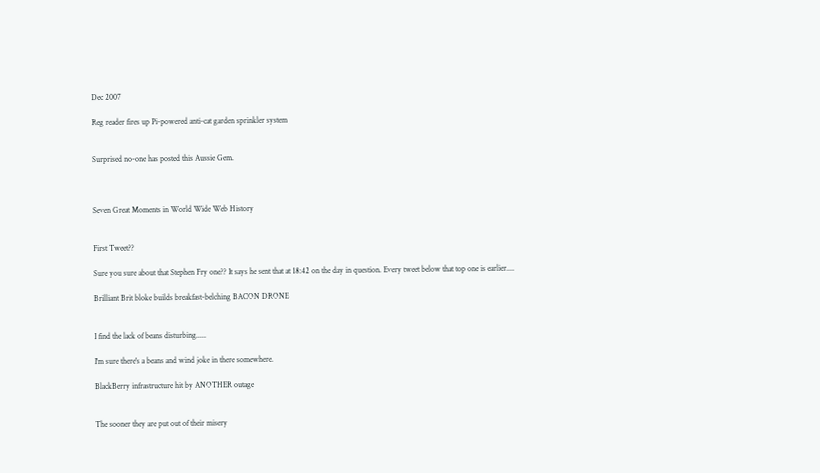Dec 2007

Reg reader fires up Pi-powered anti-cat garden sprinkler system


Surprised no-one has posted this Aussie Gem.



Seven Great Moments in World Wide Web History


First Tweet??

Sure you sure about that Stephen Fry one?? It says he sent that at 18:42 on the day in question. Every tweet below that top one is earlier....

Brilliant Brit bloke builds breakfast-belching BACON DRONE


I find the lack of beans disturbing.....

I'm sure there's a beans and wind joke in there somewhere.

BlackBerry infrastructure hit by ANOTHER outage


The sooner they are put out of their misery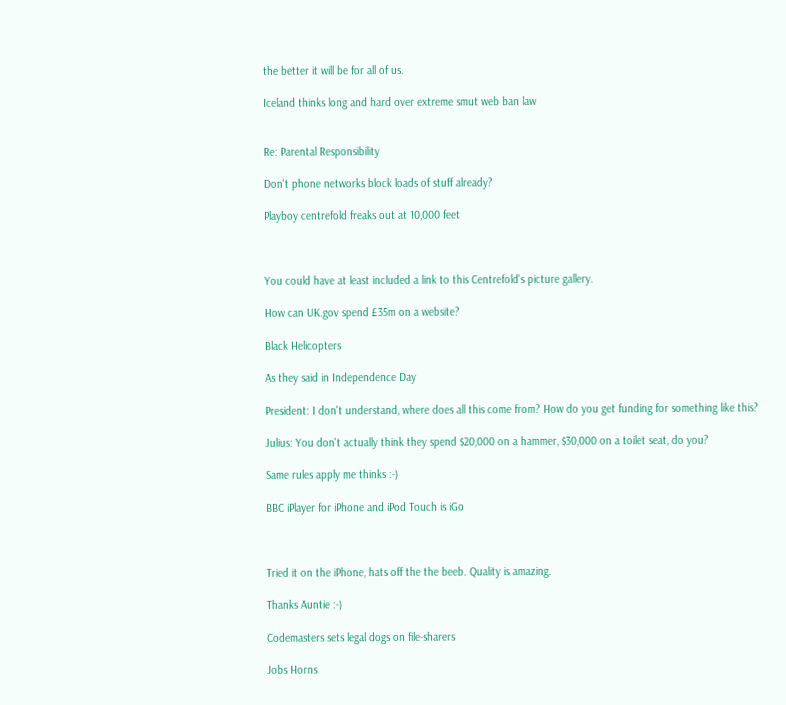the better it will be for all of us.

Iceland thinks long and hard over extreme smut web ban law


Re: Parental Responsibility

Don't phone networks block loads of stuff already?

Playboy centrefold freaks out at 10,000 feet



You could have at least included a link to this Centrefold's picture gallery.

How can UK.gov spend £35m on a website?

Black Helicopters

As they said in Independence Day

President: I don't understand, where does all this come from? How do you get funding for something like this?

Julius: You don't actually think they spend $20,000 on a hammer, $30,000 on a toilet seat, do you?

Same rules apply me thinks :-)

BBC iPlayer for iPhone and iPod Touch is iGo



Tried it on the iPhone, hats off the the beeb. Quality is amazing.

Thanks Auntie :-)

Codemasters sets legal dogs on file-sharers

Jobs Horns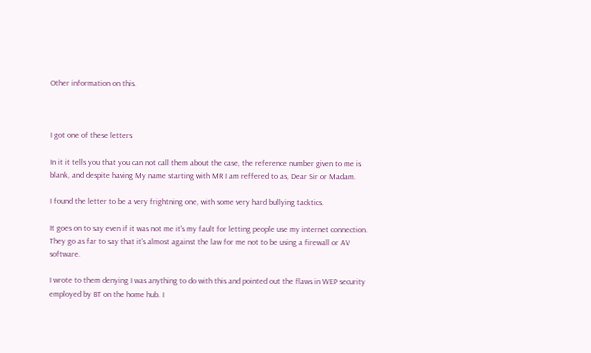Other information on this.



I got one of these letters

In it it tells you that you can not call them about the case, the reference number given to me is blank, and despite having My name starting with MR I am reffered to as, Dear Sir or Madam.

I found the letter to be a very frightning one, with some very hard bullying tacktics.

It goes on to say even if it was not me it's my fault for letting people use my internet connection. They go as far to say that it's almost against the law for me not to be using a firewall or AV software.

I wrote to them denying I was anything to do with this and pointed out the flaws in WEP security employed by BT on the home hub. I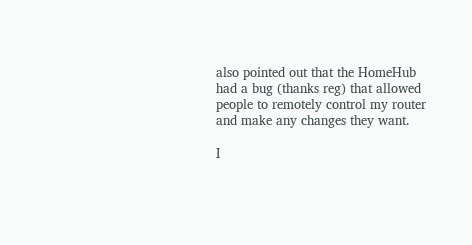also pointed out that the HomeHub had a bug (thanks reg) that allowed people to remotely control my router and make any changes they want.

I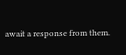await a response from them.